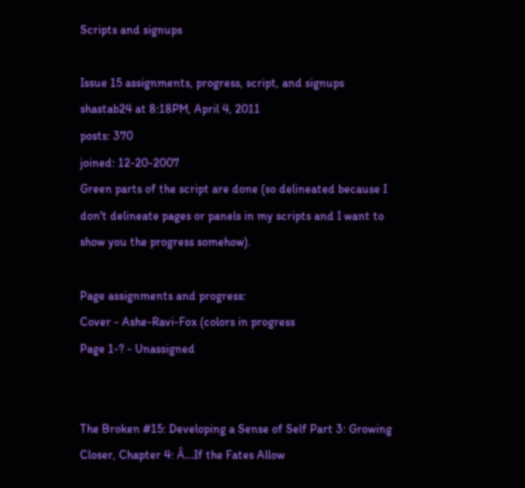Scripts and signups

Issue 15 assignments, progress, script, and signups
shastab24 at 8:18PM, April 4, 2011
posts: 370
joined: 12-20-2007
Green parts of the script are done (so delineated because I don't delineate pages or panels in my scripts and I want to show you the progress somehow).

Page assignments and progress:
Cover - Ashe-Ravi-Fox (colors in progress
Page 1-? - Unassigned


The Broken #15: Developing a Sense of Self Part 3: Growing Closer, Chapter 4: Â…If the Fates Allow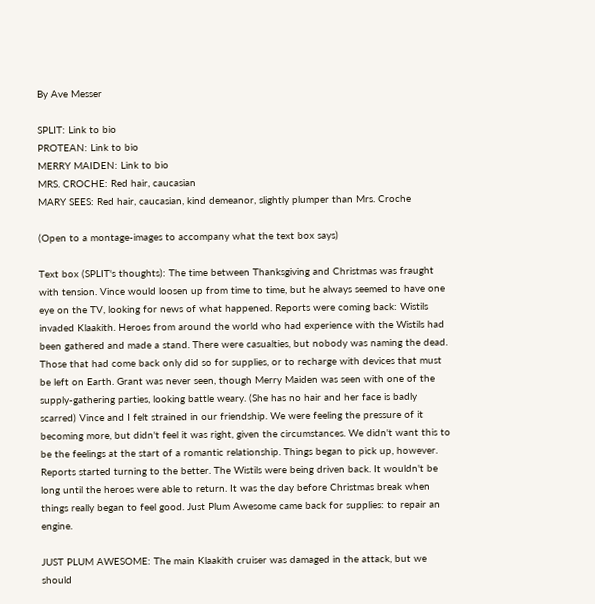By Ave Messer

SPLIT: Link to bio
PROTEAN: Link to bio
MERRY MAIDEN: Link to bio
MRS. CROCHE: Red hair, caucasian
MARY SEES: Red hair, caucasian, kind demeanor, slightly plumper than Mrs. Croche

(Open to a montage-images to accompany what the text box says)

Text box (SPLIT's thoughts): The time between Thanksgiving and Christmas was fraught with tension. Vince would loosen up from time to time, but he always seemed to have one eye on the TV, looking for news of what happened. Reports were coming back: Wistils invaded Klaakith. Heroes from around the world who had experience with the Wistils had been gathered and made a stand. There were casualties, but nobody was naming the dead. Those that had come back only did so for supplies, or to recharge with devices that must be left on Earth. Grant was never seen, though Merry Maiden was seen with one of the supply-gathering parties, looking battle weary. (She has no hair and her face is badly scarred) Vince and I felt strained in our friendship. We were feeling the pressure of it becoming more, but didn't feel it was right, given the circumstances. We didn't want this to be the feelings at the start of a romantic relationship. Things began to pick up, however. Reports started turning to the better. The Wistils were being driven back. It wouldn't be long until the heroes were able to return. It was the day before Christmas break when things really began to feel good. Just Plum Awesome came back for supplies: to repair an engine.

JUST PLUM AWESOME: The main Klaakith cruiser was damaged in the attack, but we should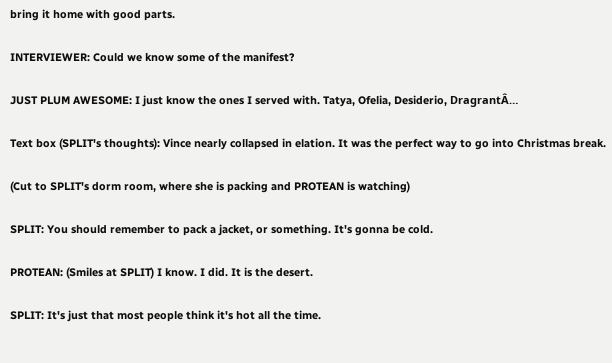bring it home with good parts.

INTERVIEWER: Could we know some of the manifest?

JUST PLUM AWESOME: I just know the ones I served with. Tatya, Ofelia, Desiderio, DragrantÂ…

Text box (SPLIT's thoughts): Vince nearly collapsed in elation. It was the perfect way to go into Christmas break.

(Cut to SPLIT's dorm room, where she is packing and PROTEAN is watching)

SPLIT: You should remember to pack a jacket, or something. It's gonna be cold.

PROTEAN: (Smiles at SPLIT) I know. I did. It is the desert.

SPLIT: It's just that most people think it's hot all the time.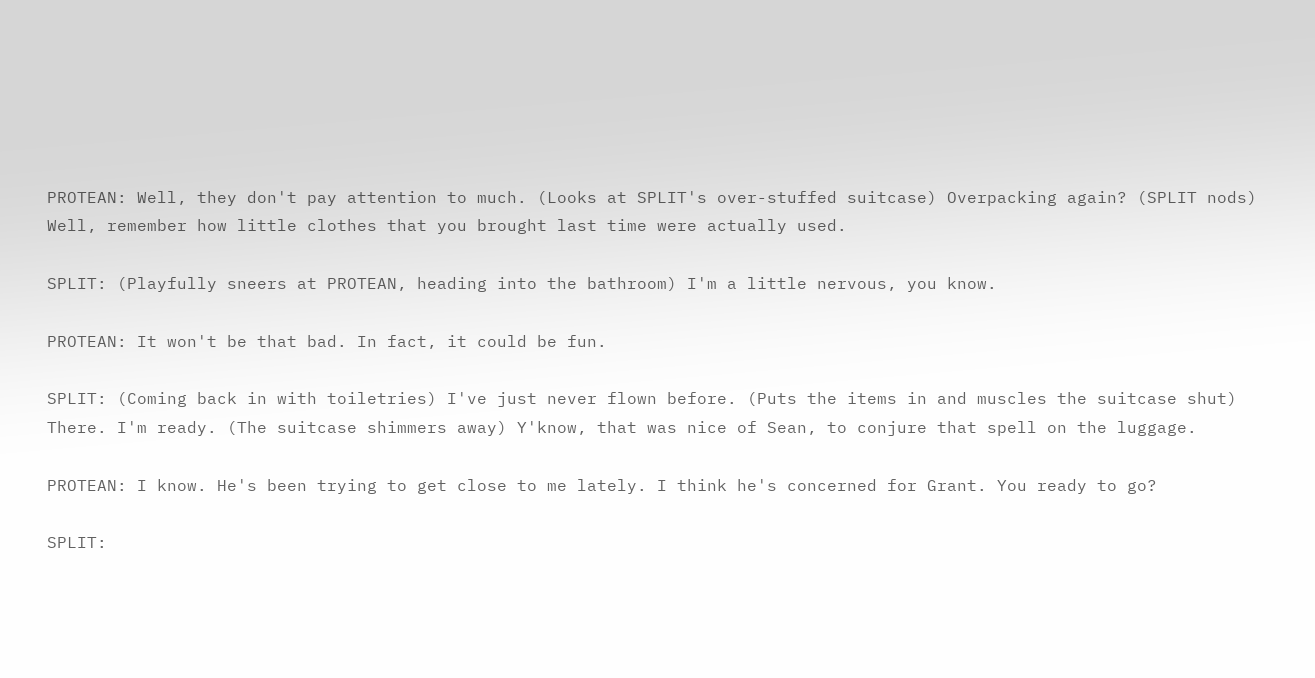PROTEAN: Well, they don't pay attention to much. (Looks at SPLIT's over-stuffed suitcase) Overpacking again? (SPLIT nods) Well, remember how little clothes that you brought last time were actually used.

SPLIT: (Playfully sneers at PROTEAN, heading into the bathroom) I'm a little nervous, you know.

PROTEAN: It won't be that bad. In fact, it could be fun.

SPLIT: (Coming back in with toiletries) I've just never flown before. (Puts the items in and muscles the suitcase shut) There. I'm ready. (The suitcase shimmers away) Y'know, that was nice of Sean, to conjure that spell on the luggage.

PROTEAN: I know. He's been trying to get close to me lately. I think he's concerned for Grant. You ready to go?

SPLIT: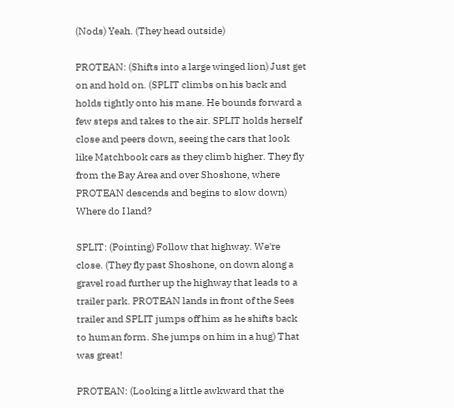(Nods) Yeah. (They head outside)

PROTEAN: (Shifts into a large winged lion) Just get on and hold on. (SPLIT climbs on his back and holds tightly onto his mane. He bounds forward a few steps and takes to the air. SPLIT holds herself close and peers down, seeing the cars that look like Matchbook cars as they climb higher. They fly from the Bay Area and over Shoshone, where PROTEAN descends and begins to slow down) Where do I land?

SPLIT: (Pointing) Follow that highway. We're close. (They fly past Shoshone, on down along a gravel road further up the highway that leads to a trailer park. PROTEAN lands in front of the Sees trailer and SPLIT jumps off him as he shifts back to human form. She jumps on him in a hug) That was great!

PROTEAN: (Looking a little awkward that the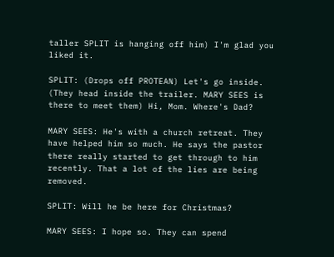taller SPLIT is hanging off him) I'm glad you liked it.

SPLIT: (Drops off PROTEAN) Let's go inside. (They head inside the trailer. MARY SEES is there to meet them) Hi, Mom. Where's Dad?

MARY SEES: He's with a church retreat. They have helped him so much. He says the pastor there really started to get through to him recently. That a lot of the lies are being removed.

SPLIT: Will he be here for Christmas?

MARY SEES: I hope so. They can spend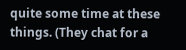quite some time at these things. (They chat for a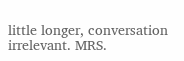little longer, conversation irrelevant. MRS.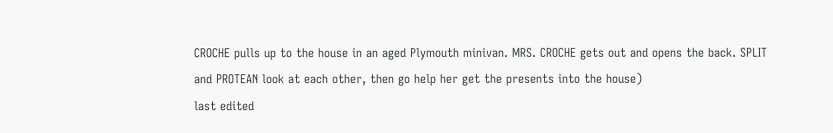CROCHE pulls up to the house in an aged Plymouth minivan. MRS. CROCHE gets out and opens the back. SPLIT and PROTEAN look at each other, then go help her get the presents into the house)
last edited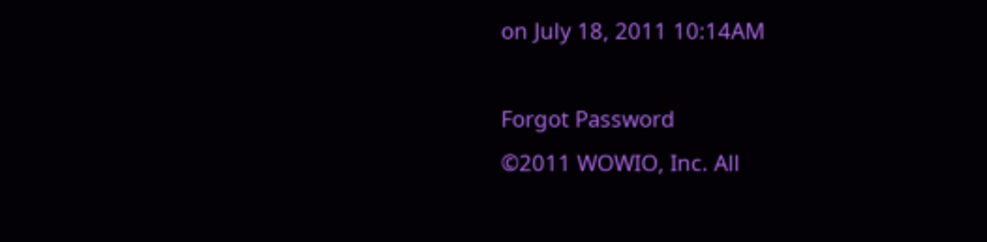on July 18, 2011 10:14AM

Forgot Password
©2011 WOWIO, Inc. All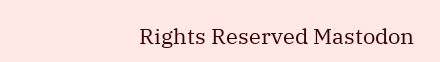Rights Reserved Mastodon